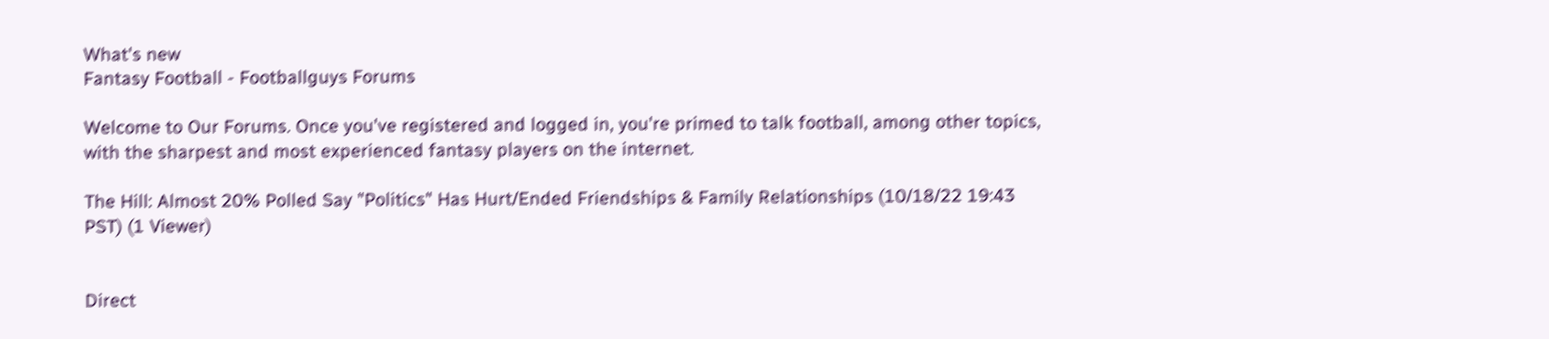What's new
Fantasy Football - Footballguys Forums

Welcome to Our Forums. Once you've registered and logged in, you're primed to talk football, among other topics, with the sharpest and most experienced fantasy players on the internet.

The Hill: Almost 20% Polled Say "Politics" Has Hurt/Ended Friendships & Family Relationships (10/18/22 19:43 PST) (1 Viewer)


Direct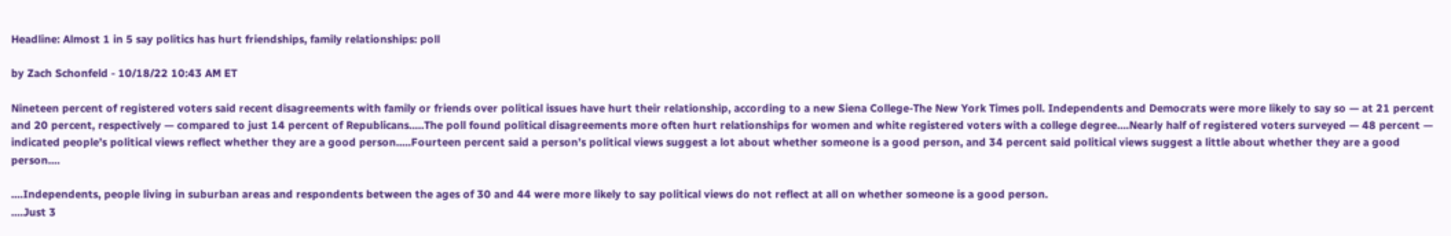Headline: Almost 1 in 5 say politics has hurt friendships, family relationships: poll

by Zach Schonfeld - 10/18/22 10:43 AM ET

Nineteen percent of registered voters said recent disagreements with family or friends over political issues have hurt their relationship, according to a new Siena College-The New York Times poll. Independents and Democrats were more likely to say so — at 21 percent and 20 percent, respectively — compared to just 14 percent of Republicans.....The poll found political disagreements more often hurt relationships for women and white registered voters with a college degree....Nearly half of registered voters surveyed — 48 percent — indicated people’s political views reflect whether they are a good person.....Fourteen percent said a person’s political views suggest a lot about whether someone is a good person, and 34 percent said political views suggest a little about whether they are a good person....

....Independents, people living in suburban areas and respondents between the ages of 30 and 44 were more likely to say political views do not reflect at all on whether someone is a good person.
....Just 3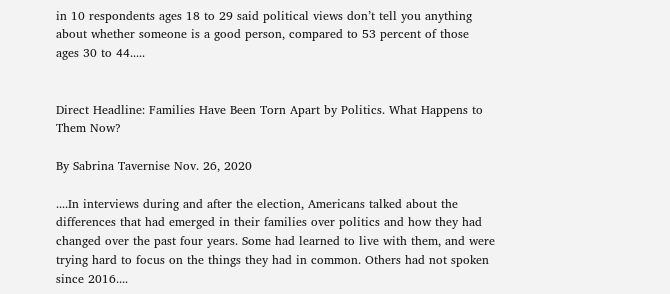in 10 respondents ages 18 to 29 said political views don’t tell you anything about whether someone is a good person, compared to 53 percent of those ages 30 to 44.....


Direct Headline: Families Have Been Torn Apart by Politics. What Happens to Them Now?

By Sabrina Tavernise Nov. 26, 2020

....In interviews during and after the election, Americans talked about the differences that had emerged in their families over politics and how they had changed over the past four years. Some had learned to live with them, and were trying hard to focus on the things they had in common. Others had not spoken since 2016....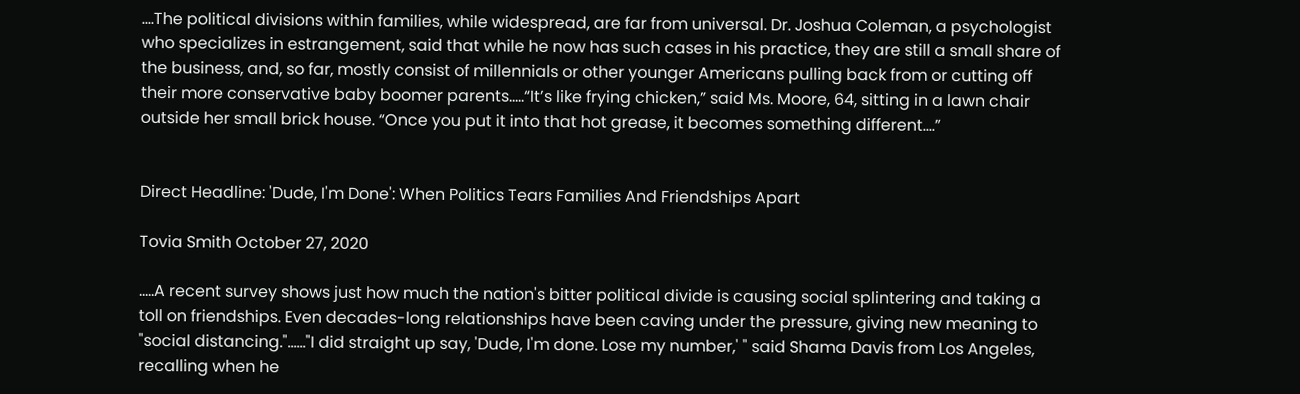....The political divisions within families, while widespread, are far from universal. Dr. Joshua Coleman, a psychologist who specializes in estrangement, said that while he now has such cases in his practice, they are still a small share of the business, and, so far, mostly consist of millennials or other younger Americans pulling back from or cutting off their more conservative baby boomer parents.....“It’s like frying chicken,” said Ms. Moore, 64, sitting in a lawn chair outside her small brick house. “Once you put it into that hot grease, it becomes something different....”


Direct Headline: 'Dude, I'm Done': When Politics Tears Families And Friendships Apart

Tovia Smith October 27, 2020

.....A recent survey shows just how much the nation's bitter political divide is causing social splintering and taking a toll on friendships. Even decades-long relationships have been caving under the pressure, giving new meaning to "social distancing."......"I did straight up say, 'Dude, I'm done. Lose my number,' " said Shama Davis from Los Angeles, recalling when he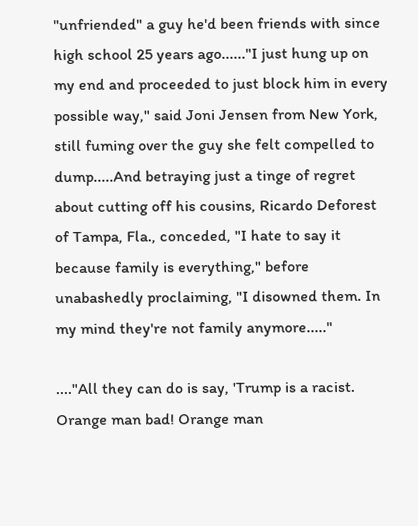"unfriended" a guy he'd been friends with since high school 25 years ago......"I just hung up on my end and proceeded to just block him in every possible way," said Joni Jensen from New York, still fuming over the guy she felt compelled to dump.....And betraying just a tinge of regret about cutting off his cousins, Ricardo Deforest of Tampa, Fla., conceded, "I hate to say it because family is everything," before unabashedly proclaiming, "I disowned them. In my mind they're not family anymore....."

...."All they can do is say, 'Trump is a racist. Orange man bad! Orange man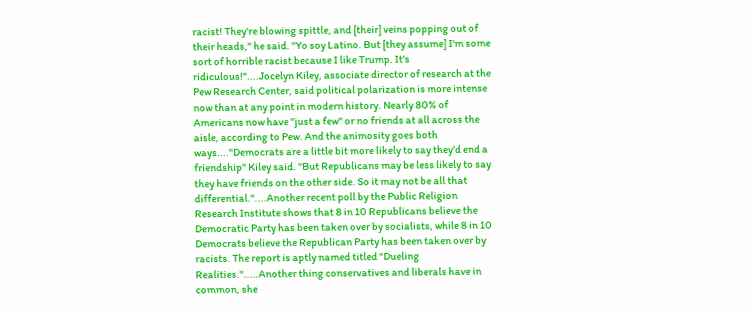racist! They're blowing spittle, and [their] veins popping out of their heads," he said. "Yo soy Latino. But [they assume] I'm some sort of horrible racist because I like Trump. It's ridiculous!"....Jocelyn Kiley, associate director of research at the Pew Research Center, said political polarization is more intense now than at any point in modern history. Nearly 80% of Americans now have "just a few" or no friends at all across the aisle, according to Pew. And the animosity goes both ways...."Democrats are a little bit more likely to say they'd end a friendship" Kiley said. "But Republicans may be less likely to say they have friends on the other side. So it may not be all that differential."....Another recent poll by the Public Religion Research Institute shows that 8 in 10 Republicans believe the Democratic Party has been taken over by socialists, while 8 in 10 Democrats believe the Republican Party has been taken over by racists. The report is aptly named titled "Dueling Realities.".....Another thing conservatives and liberals have in common, she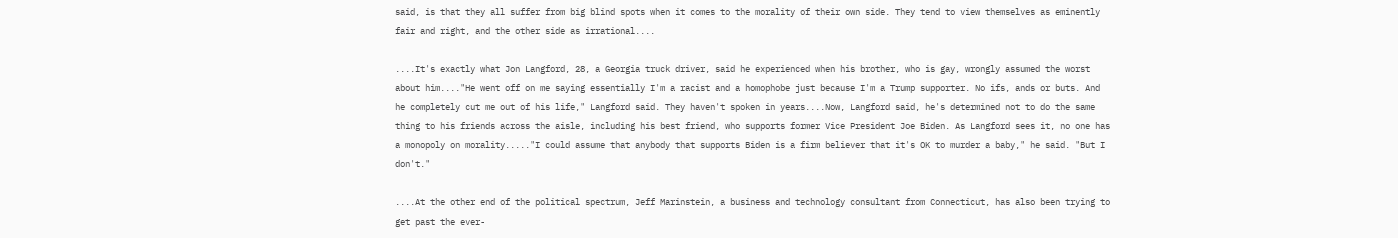said, is that they all suffer from big blind spots when it comes to the morality of their own side. They tend to view themselves as eminently fair and right, and the other side as irrational....

....It's exactly what Jon Langford, 28, a Georgia truck driver, said he experienced when his brother, who is gay, wrongly assumed the worst about him...."He went off on me saying essentially I'm a racist and a homophobe just because I'm a Trump supporter. No ifs, ands or buts. And he completely cut me out of his life," Langford said. They haven't spoken in years....Now, Langford said, he's determined not to do the same thing to his friends across the aisle, including his best friend, who supports former Vice President Joe Biden. As Langford sees it, no one has a monopoly on morality....."I could assume that anybody that supports Biden is a firm believer that it's OK to murder a baby," he said. "But I don't."

....At the other end of the political spectrum, Jeff Marinstein, a business and technology consultant from Connecticut, has also been trying to get past the ever-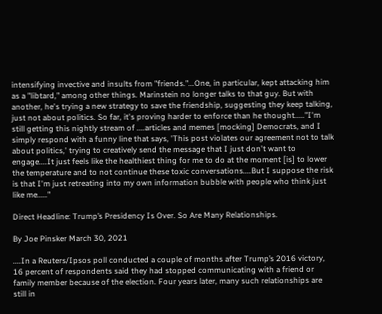intensifying invective and insults from "friends."...One, in particular, kept attacking him as a "libtard," among other things. Marinstein no longer talks to that guy. But with another, he's trying a new strategy to save the friendship, suggesting they keep talking, just not about politics. So far, it's proving harder to enforce than he thought....."I'm still getting this nightly stream of ....articles and memes [mocking] Democrats, and I simply respond with a funny line that says, 'This post violates our agreement not to talk about politics,' trying to creatively send the message that I just don't want to engage....It just feels like the healthiest thing for me to do at the moment [is] to lower the temperature and to not continue these toxic conversations....But I suppose the risk is that I'm just retreating into my own information bubble with people who think just like me....."

Direct Headline: Trump’s Presidency Is Over. So Are Many Relationships.

By Joe Pinsker March 30, 2021

....In a Reuters/Ipsos poll conducted a couple of months after Trump’s 2016 victory, 16 percent of respondents said they had stopped communicating with a friend or family member because of the election. Four years later, many such relationships are still in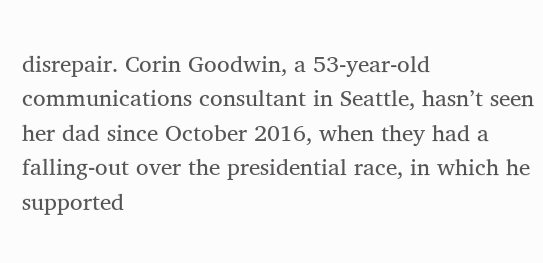disrepair. Corin Goodwin, a 53-year-old communications consultant in Seattle, hasn’t seen her dad since October 2016, when they had a falling-out over the presidential race, in which he supported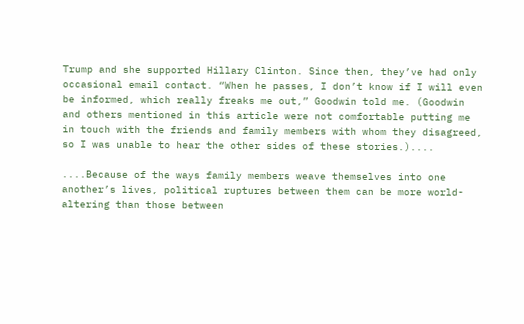Trump and she supported Hillary Clinton. Since then, they’ve had only occasional email contact. “When he passes, I don’t know if I will even be informed, which really freaks me out,” Goodwin told me. (Goodwin and others mentioned in this article were not comfortable putting me in touch with the friends and family members with whom they disagreed, so I was unable to hear the other sides of these stories.)....

....Because of the ways family members weave themselves into one another’s lives, political ruptures between them can be more world-altering than those between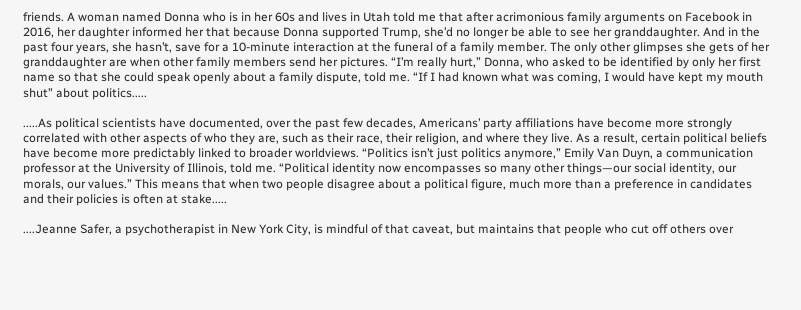friends. A woman named Donna who is in her 60s and lives in Utah told me that after acrimonious family arguments on Facebook in 2016, her daughter informed her that because Donna supported Trump, she’d no longer be able to see her granddaughter. And in the past four years, she hasn’t, save for a 10-minute interaction at the funeral of a family member. The only other glimpses she gets of her granddaughter are when other family members send her pictures. “I’m really hurt,” Donna, who asked to be identified by only her first name so that she could speak openly about a family dispute, told me. “If I had known what was coming, I would have kept my mouth shut” about politics.....

.....As political scientists have documented, over the past few decades, Americans’ party affiliations have become more strongly correlated with other aspects of who they are, such as their race, their religion, and where they live. As a result, certain political beliefs have become more predictably linked to broader worldviews. “Politics isn’t just politics anymore,” Emily Van Duyn, a communication professor at the University of Illinois, told me. “Political identity now encompasses so many other things—our social identity, our morals, our values.” This means that when two people disagree about a political figure, much more than a preference in candidates and their policies is often at stake.....

....Jeanne Safer, a psychotherapist in New York City, is mindful of that caveat, but maintains that people who cut off others over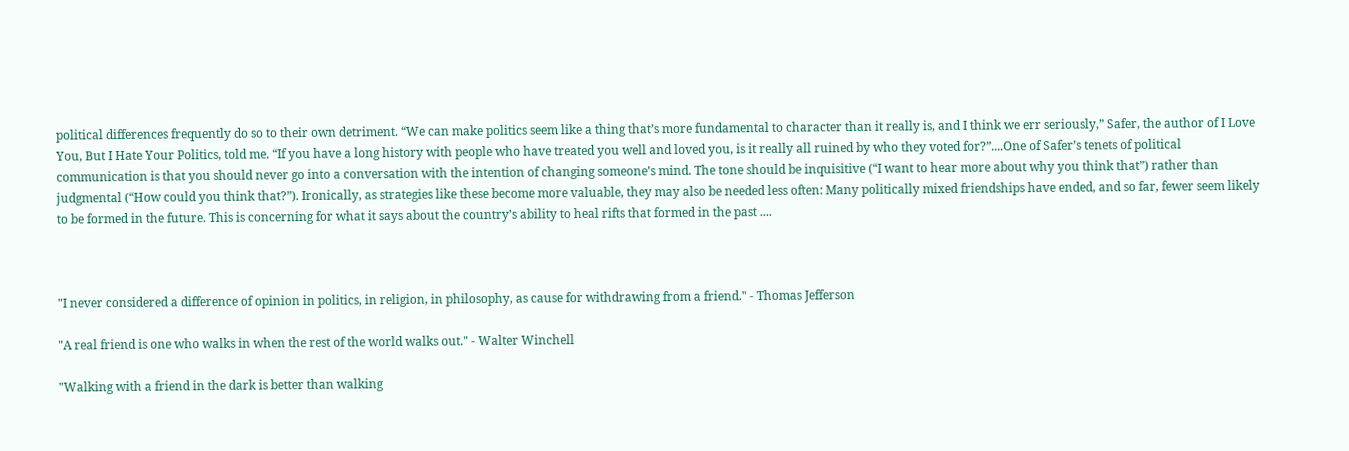political differences frequently do so to their own detriment. “We can make politics seem like a thing that’s more fundamental to character than it really is, and I think we err seriously,” Safer, the author of I Love You, But I Hate Your Politics, told me. “If you have a long history with people who have treated you well and loved you, is it really all ruined by who they voted for?”....One of Safer’s tenets of political communication is that you should never go into a conversation with the intention of changing someone’s mind. The tone should be inquisitive (“I want to hear more about why you think that”) rather than judgmental (“How could you think that?”). Ironically, as strategies like these become more valuable, they may also be needed less often: Many politically mixed friendships have ended, and so far, fewer seem likely to be formed in the future. This is concerning for what it says about the country’s ability to heal rifts that formed in the past ....



"I never considered a difference of opinion in politics, in religion, in philosophy, as cause for withdrawing from a friend." - Thomas Jefferson

"A real friend is one who walks in when the rest of the world walks out." - Walter Winchell

"Walking with a friend in the dark is better than walking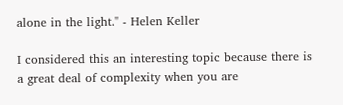alone in the light." - Helen Keller

I considered this an interesting topic because there is a great deal of complexity when you are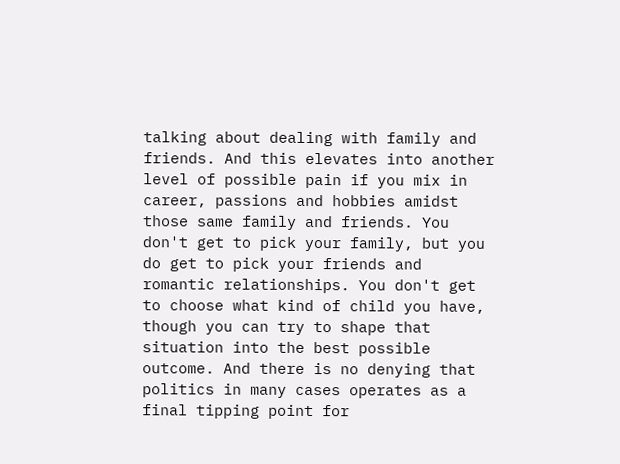talking about dealing with family and friends. And this elevates into another level of possible pain if you mix in career, passions and hobbies amidst those same family and friends. You don't get to pick your family, but you do get to pick your friends and romantic relationships. You don't get to choose what kind of child you have, though you can try to shape that situation into the best possible outcome. And there is no denying that politics in many cases operates as a final tipping point for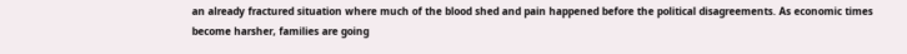an already fractured situation where much of the blood shed and pain happened before the political disagreements. As economic times become harsher, families are going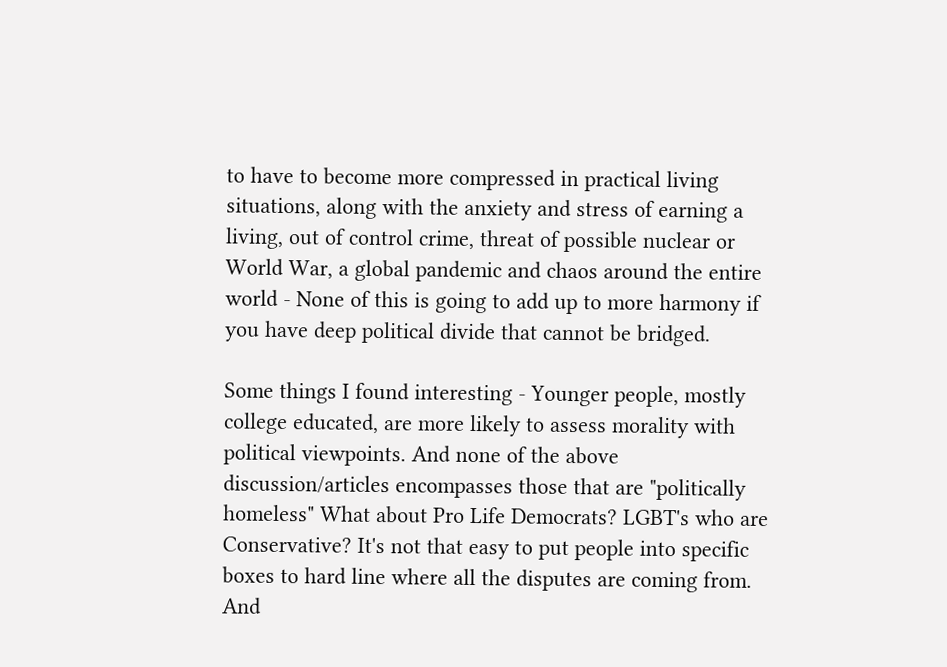to have to become more compressed in practical living situations, along with the anxiety and stress of earning a living, out of control crime, threat of possible nuclear or World War, a global pandemic and chaos around the entire world - None of this is going to add up to more harmony if you have deep political divide that cannot be bridged.

Some things I found interesting - Younger people, mostly college educated, are more likely to assess morality with political viewpoints. And none of the above discussion/articles encompasses those that are "politically homeless" What about Pro Life Democrats? LGBT's who are Conservative? It's not that easy to put people into specific boxes to hard line where all the disputes are coming from. And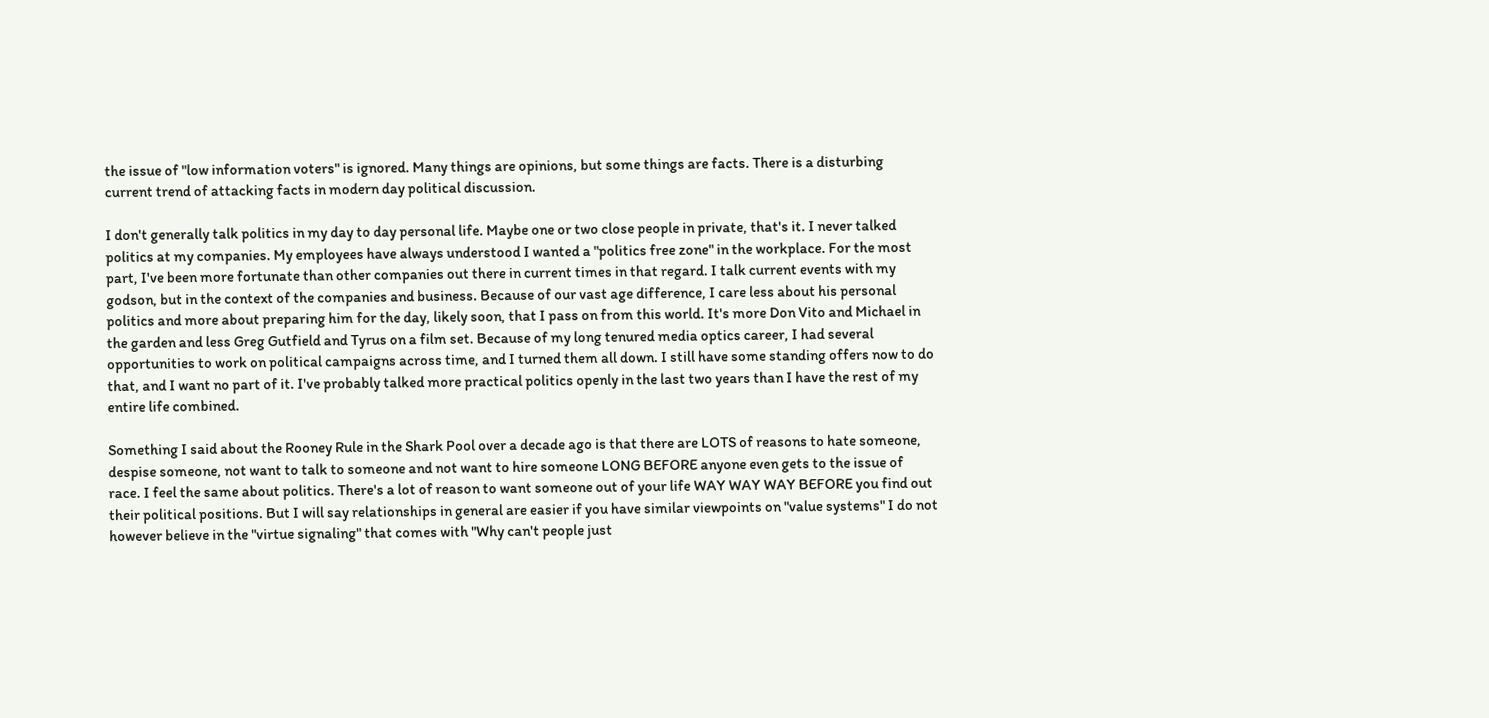the issue of "low information voters" is ignored. Many things are opinions, but some things are facts. There is a disturbing current trend of attacking facts in modern day political discussion.

I don't generally talk politics in my day to day personal life. Maybe one or two close people in private, that's it. I never talked politics at my companies. My employees have always understood I wanted a "politics free zone" in the workplace. For the most part, I've been more fortunate than other companies out there in current times in that regard. I talk current events with my godson, but in the context of the companies and business. Because of our vast age difference, I care less about his personal politics and more about preparing him for the day, likely soon, that I pass on from this world. It's more Don Vito and Michael in the garden and less Greg Gutfield and Tyrus on a film set. Because of my long tenured media optics career, I had several opportunities to work on political campaigns across time, and I turned them all down. I still have some standing offers now to do that, and I want no part of it. I've probably talked more practical politics openly in the last two years than I have the rest of my entire life combined.

Something I said about the Rooney Rule in the Shark Pool over a decade ago is that there are LOTS of reasons to hate someone, despise someone, not want to talk to someone and not want to hire someone LONG BEFORE anyone even gets to the issue of race. I feel the same about politics. There's a lot of reason to want someone out of your life WAY WAY WAY BEFORE you find out their political positions. But I will say relationships in general are easier if you have similar viewpoints on "value systems" I do not however believe in the "virtue signaling" that comes with "Why can't people just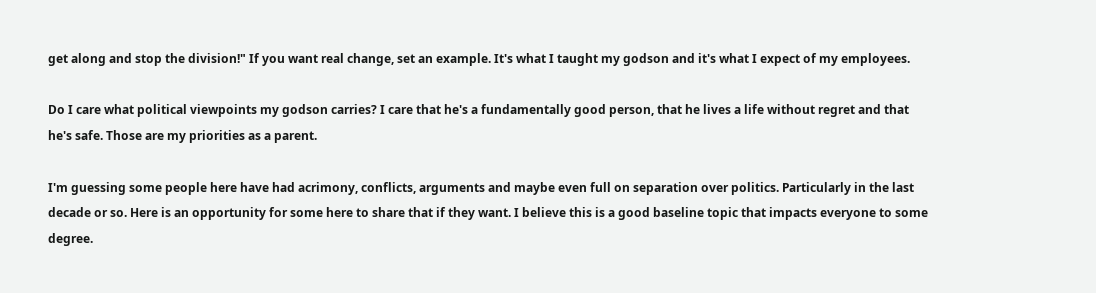get along and stop the division!" If you want real change, set an example. It's what I taught my godson and it's what I expect of my employees.

Do I care what political viewpoints my godson carries? I care that he's a fundamentally good person, that he lives a life without regret and that he's safe. Those are my priorities as a parent.

I'm guessing some people here have had acrimony, conflicts, arguments and maybe even full on separation over politics. Particularly in the last decade or so. Here is an opportunity for some here to share that if they want. I believe this is a good baseline topic that impacts everyone to some degree.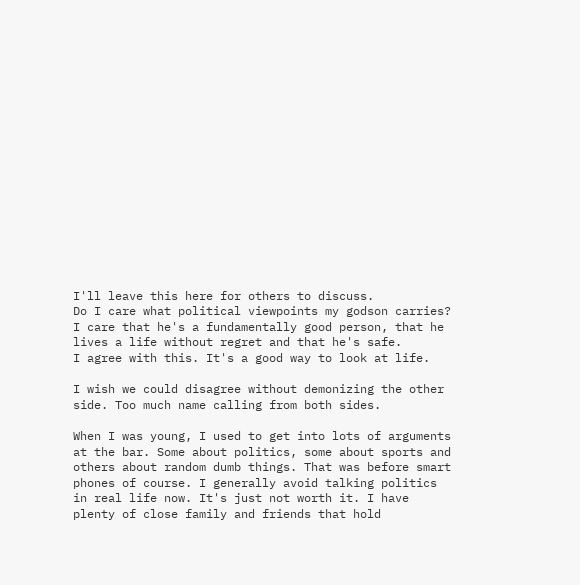I'll leave this here for others to discuss.
Do I care what political viewpoints my godson carries? I care that he's a fundamentally good person, that he lives a life without regret and that he's safe.
I agree with this. It's a good way to look at life.

I wish we could disagree without demonizing the other side. Too much name calling from both sides.

When I was young, I used to get into lots of arguments at the bar. Some about politics, some about sports and others about random dumb things. That was before smart phones of course. I generally avoid talking politics in real life now. It's just not worth it. I have plenty of close family and friends that hold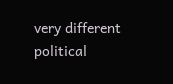very different political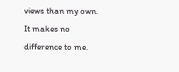views than my own. It makes no difference to me.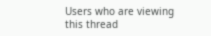Users who are viewing this thread